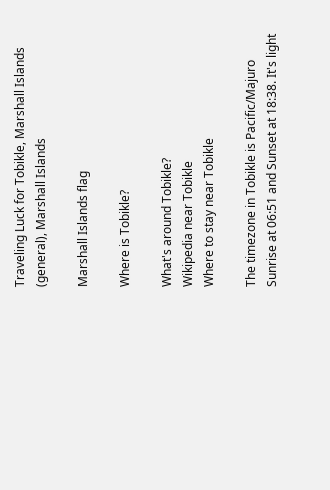Traveling Luck for Tobikle, Marshall Islands (general), Marshall Islands

Marshall Islands flag

Where is Tobikle?

What's around Tobikle?
Wikipedia near Tobikle
Where to stay near Tobikle

The timezone in Tobikle is Pacific/Majuro
Sunrise at 06:51 and Sunset at 18:38. It's light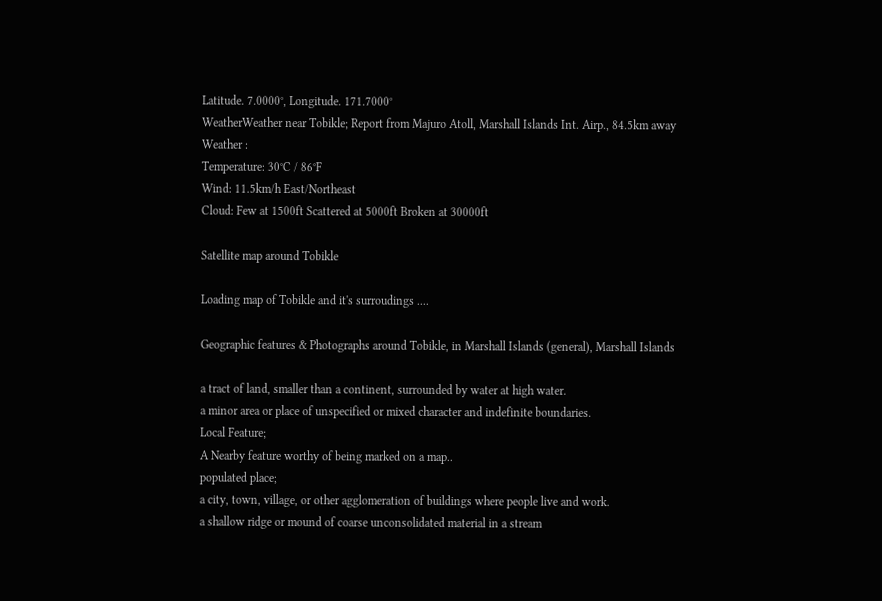Latitude. 7.0000°, Longitude. 171.7000°
WeatherWeather near Tobikle; Report from Majuro Atoll, Marshall Islands Int. Airp., 84.5km away
Weather :
Temperature: 30°C / 86°F
Wind: 11.5km/h East/Northeast
Cloud: Few at 1500ft Scattered at 5000ft Broken at 30000ft

Satellite map around Tobikle

Loading map of Tobikle and it's surroudings ....

Geographic features & Photographs around Tobikle, in Marshall Islands (general), Marshall Islands

a tract of land, smaller than a continent, surrounded by water at high water.
a minor area or place of unspecified or mixed character and indefinite boundaries.
Local Feature;
A Nearby feature worthy of being marked on a map..
populated place;
a city, town, village, or other agglomeration of buildings where people live and work.
a shallow ridge or mound of coarse unconsolidated material in a stream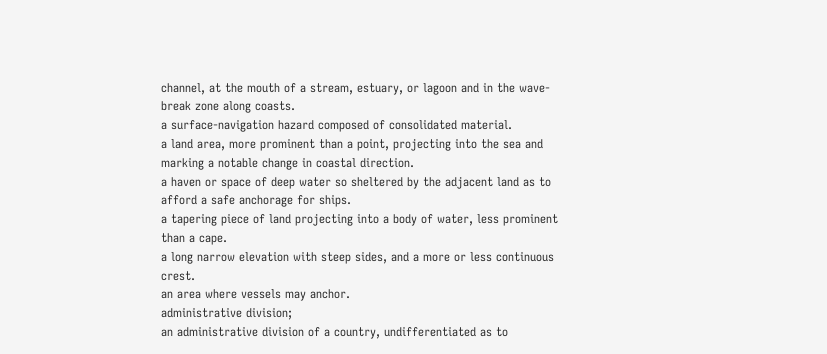channel, at the mouth of a stream, estuary, or lagoon and in the wave-break zone along coasts.
a surface-navigation hazard composed of consolidated material.
a land area, more prominent than a point, projecting into the sea and marking a notable change in coastal direction.
a haven or space of deep water so sheltered by the adjacent land as to afford a safe anchorage for ships.
a tapering piece of land projecting into a body of water, less prominent than a cape.
a long narrow elevation with steep sides, and a more or less continuous crest.
an area where vessels may anchor.
administrative division;
an administrative division of a country, undifferentiated as to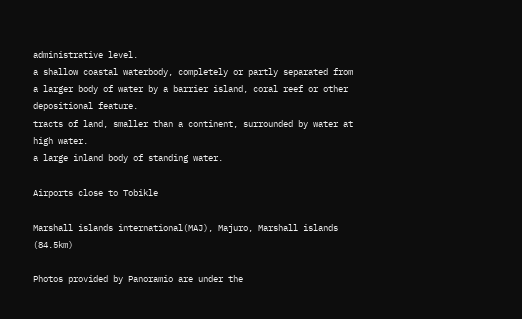administrative level.
a shallow coastal waterbody, completely or partly separated from a larger body of water by a barrier island, coral reef or other depositional feature.
tracts of land, smaller than a continent, surrounded by water at high water.
a large inland body of standing water.

Airports close to Tobikle

Marshall islands international(MAJ), Majuro, Marshall islands (84.5km)

Photos provided by Panoramio are under the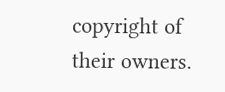copyright of their owners.